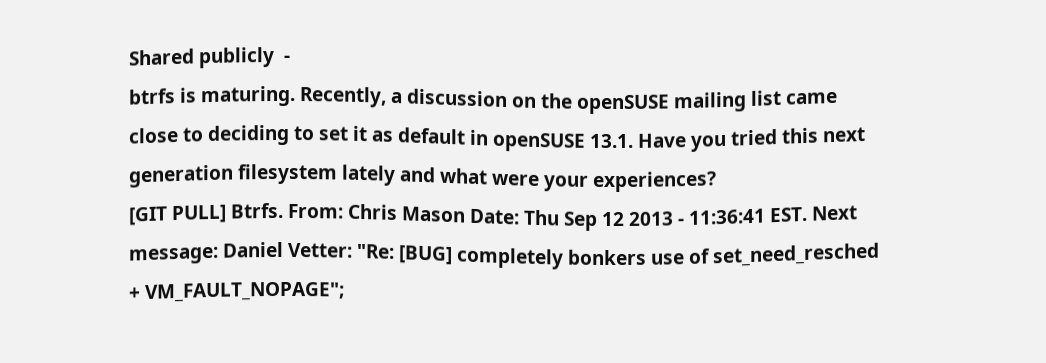Shared publicly  -
btrfs is maturing. Recently, a discussion on the openSUSE mailing list came close to deciding to set it as default in openSUSE 13.1. Have you tried this next generation filesystem lately and what were your experiences?
[GIT PULL] Btrfs. From: Chris Mason Date: Thu Sep 12 2013 - 11:36:41 EST. Next message: Daniel Vetter: "Re: [BUG] completely bonkers use of set_need_resched + VM_FAULT_NOPAGE";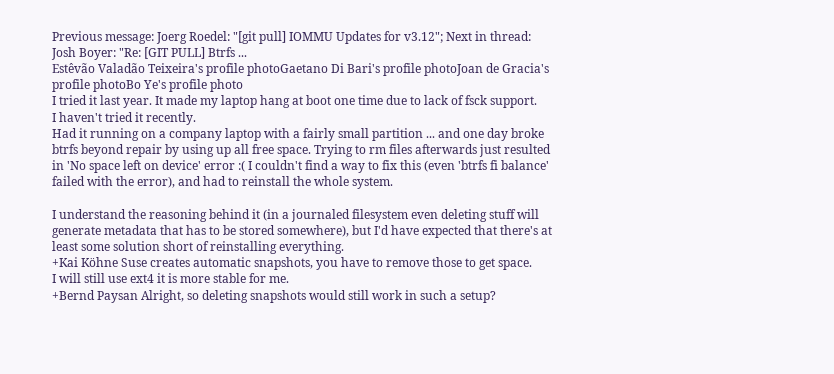Previous message: Joerg Roedel: "[git pull] IOMMU Updates for v3.12"; Next in thread: Josh Boyer: "Re: [GIT PULL] Btrfs ...
Estêvão Valadão Teixeira's profile photoGaetano Di Bari's profile photoJoan de Gracia's profile photoBo Ye's profile photo
I tried it last year. It made my laptop hang at boot one time due to lack of fsck support.
I haven't tried it recently.
Had it running on a company laptop with a fairly small partition ... and one day broke btrfs beyond repair by using up all free space. Trying to rm files afterwards just resulted in 'No space left on device' error :( I couldn't find a way to fix this (even 'btrfs fi balance' failed with the error), and had to reinstall the whole system.

I understand the reasoning behind it (in a journaled filesystem even deleting stuff will generate metadata that has to be stored somewhere), but I'd have expected that there's at least some solution short of reinstalling everything.
+Kai Köhne Suse creates automatic snapshots, you have to remove those to get space.
I will still use ext4 it is more stable for me.
+Bernd Paysan Alright, so deleting snapshots would still work in such a setup?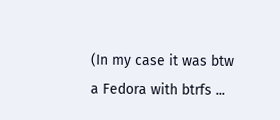(In my case it was btw a Fedora with btrfs ...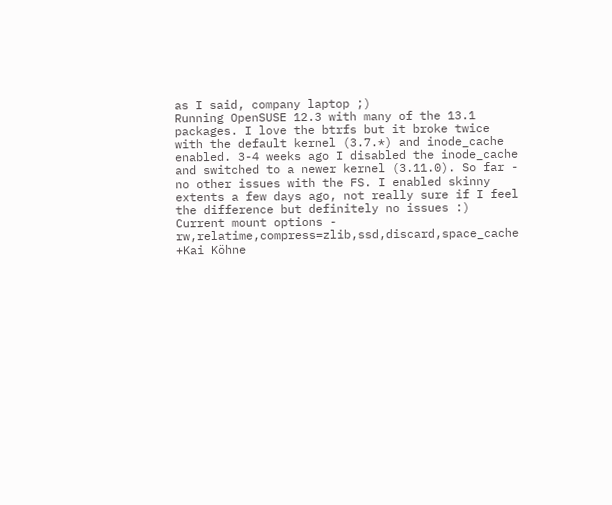as I said, company laptop ;)
Running OpenSUSE 12.3 with many of the 13.1 packages. I love the btrfs but it broke twice with the default kernel (3.7.*) and inode_cache enabled. 3-4 weeks ago I disabled the inode_cache and switched to a newer kernel (3.11.0). So far - no other issues with the FS. I enabled skinny extents a few days ago, not really sure if I feel the difference but definitely no issues :)
Current mount options - rw,relatime,compress=zlib,ssd,discard,space_cache
+Kai Köhne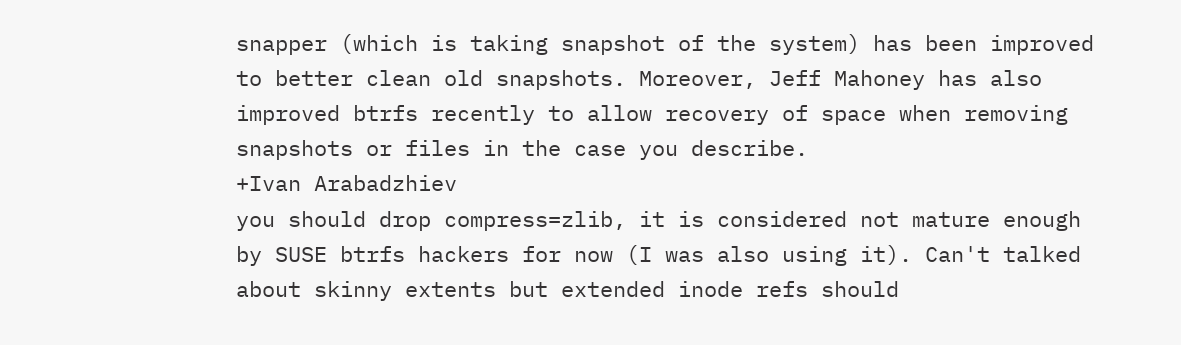snapper (which is taking snapshot of the system) has been improved to better clean old snapshots. Moreover, Jeff Mahoney has also improved btrfs recently to allow recovery of space when removing snapshots or files in the case you describe.
+Ivan Arabadzhiev
you should drop compress=zlib, it is considered not mature enough by SUSE btrfs hackers for now (I was also using it). Can't talked about skinny extents but extended inode refs should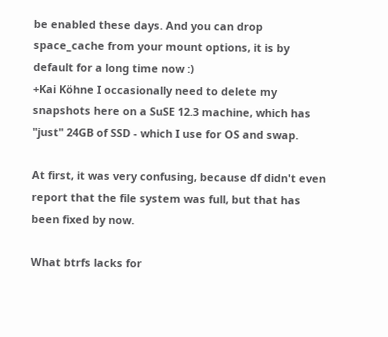be enabled these days. And you can drop space_cache from your mount options, it is by default for a long time now :)
+Kai Köhne I occasionally need to delete my snapshots here on a SuSE 12.3 machine, which has "just" 24GB of SSD - which I use for OS and swap.

At first, it was very confusing, because df didn't even report that the file system was full, but that has been fixed by now.

What btrfs lacks for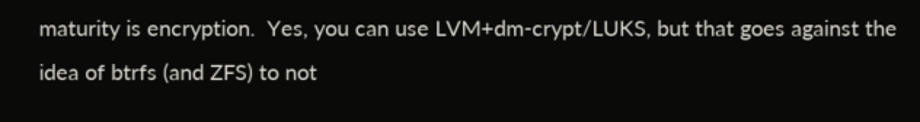maturity is encryption.  Yes, you can use LVM+dm-crypt/LUKS, but that goes against the idea of btrfs (and ZFS) to not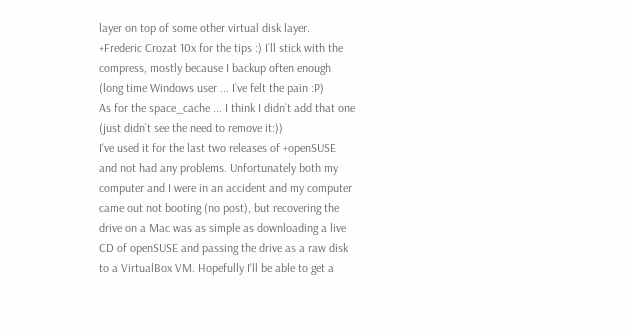layer on top of some other virtual disk layer.
+Frederic Crozat 10x for the tips :) I`ll stick with the compress, mostly because I backup often enough (long time Windows user ... I`ve felt the pain :P)
As for the space_cache ... I think I didn`t add that one (just didn`t see the need to remove it:))
I've used it for the last two releases of +openSUSE and not had any problems. Unfortunately both my computer and I were in an accident and my computer came out not booting (no post), but recovering the drive on a Mac was as simple as downloading a live CD of openSUSE and passing the drive as a raw disk to a VirtualBox VM. Hopefully I'll be able to get a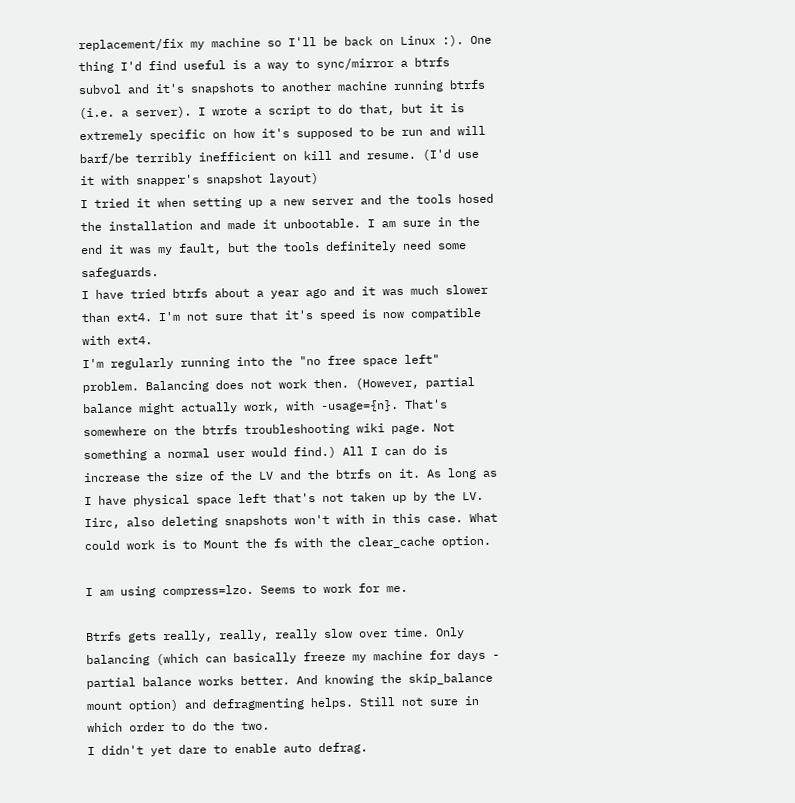replacement/fix my machine so I'll be back on Linux :). One thing I'd find useful is a way to sync/mirror a btrfs subvol and it's snapshots to another machine running btrfs (i.e. a server). I wrote a script to do that, but it is extremely specific on how it's supposed to be run and will barf/be terribly inefficient on kill and resume. (I'd use it with snapper's snapshot layout)
I tried it when setting up a new server and the tools hosed the installation and made it unbootable. I am sure in the end it was my fault, but the tools definitely need some safeguards.
I have tried btrfs about a year ago and it was much slower than ext4. I'm not sure that it's speed is now compatible with ext4.
I'm regularly running into the "no free space left" problem. Balancing does not work then. (However, partial balance might actually work, with -usage={n}. That's somewhere on the btrfs troubleshooting wiki page. Not something a normal user would find.) All I can do is increase the size of the LV and the btrfs on it. As long as I have physical space left that's not taken up by the LV.
Iirc, also deleting snapshots won't with in this case. What could work is to Mount the fs with the clear_cache option.

I am using compress=lzo. Seems to work for me.

Btrfs gets really, really, really slow over time. Only balancing (which can basically freeze my machine for days - partial balance works better. And knowing the skip_balance mount option) and defragmenting helps. Still not sure in which order to do the two.
I didn't yet dare to enable auto defrag.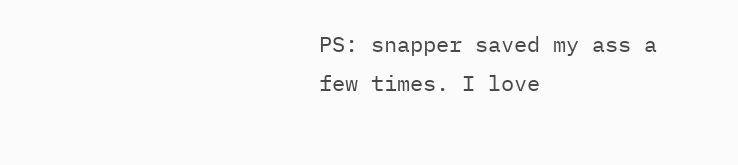PS: snapper saved my ass a few times. I love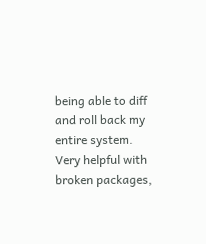being able to diff and roll back my entire system. Very helpful with broken packages,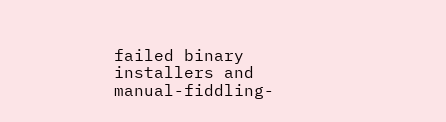failed binary installers and manual-fiddling-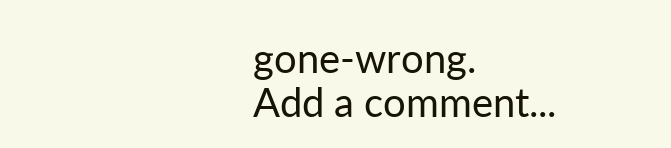gone-wrong.
Add a comment...